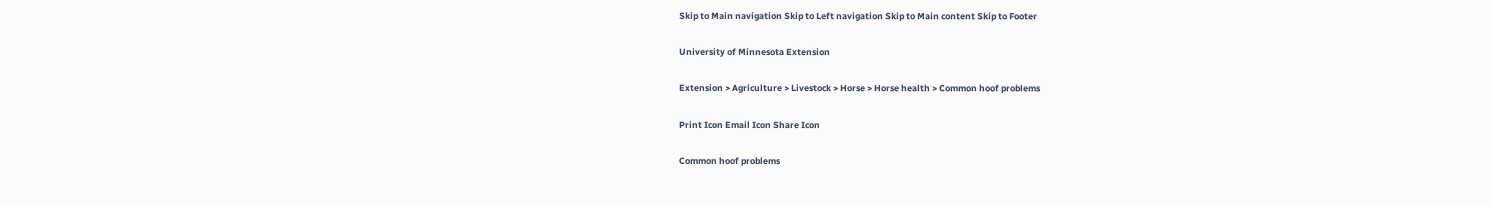Skip to Main navigation Skip to Left navigation Skip to Main content Skip to Footer

University of Minnesota Extension

Extension > Agriculture > Livestock > Horse > Horse health > Common hoof problems

Print Icon Email Icon Share Icon

Common hoof problems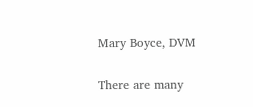Mary Boyce, DVM

There are many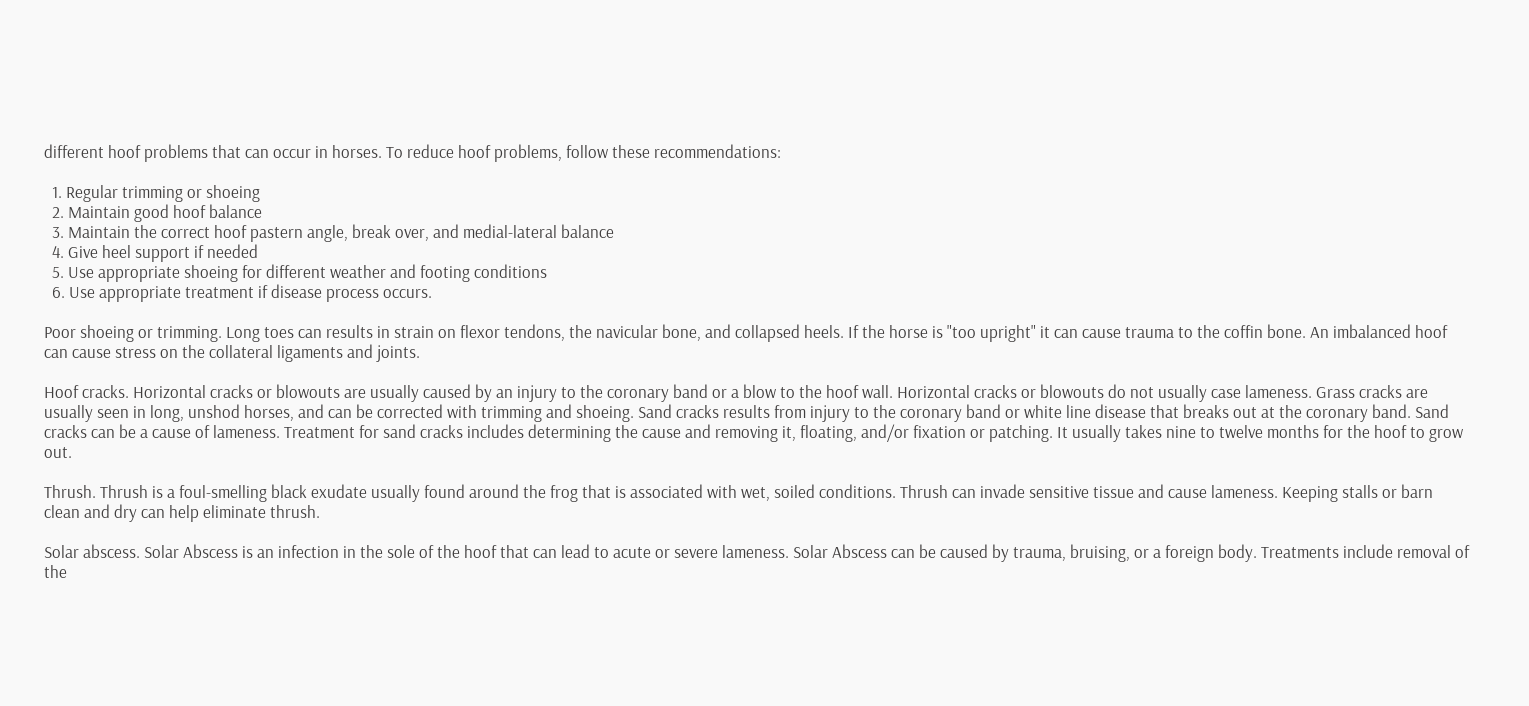different hoof problems that can occur in horses. To reduce hoof problems, follow these recommendations:

  1. Regular trimming or shoeing
  2. Maintain good hoof balance
  3. Maintain the correct hoof pastern angle, break over, and medial-lateral balance
  4. Give heel support if needed
  5. Use appropriate shoeing for different weather and footing conditions
  6. Use appropriate treatment if disease process occurs.

Poor shoeing or trimming. Long toes can results in strain on flexor tendons, the navicular bone, and collapsed heels. If the horse is "too upright" it can cause trauma to the coffin bone. An imbalanced hoof can cause stress on the collateral ligaments and joints.

Hoof cracks. Horizontal cracks or blowouts are usually caused by an injury to the coronary band or a blow to the hoof wall. Horizontal cracks or blowouts do not usually case lameness. Grass cracks are usually seen in long, unshod horses, and can be corrected with trimming and shoeing. Sand cracks results from injury to the coronary band or white line disease that breaks out at the coronary band. Sand cracks can be a cause of lameness. Treatment for sand cracks includes determining the cause and removing it, floating, and/or fixation or patching. It usually takes nine to twelve months for the hoof to grow out.

Thrush. Thrush is a foul-smelling black exudate usually found around the frog that is associated with wet, soiled conditions. Thrush can invade sensitive tissue and cause lameness. Keeping stalls or barn clean and dry can help eliminate thrush.

Solar abscess. Solar Abscess is an infection in the sole of the hoof that can lead to acute or severe lameness. Solar Abscess can be caused by trauma, bruising, or a foreign body. Treatments include removal of the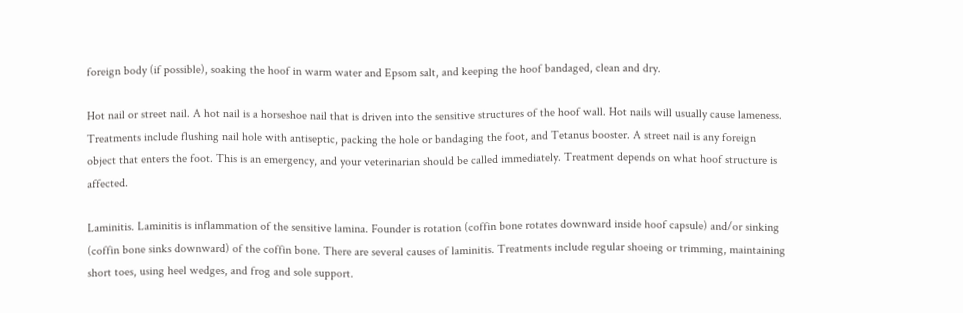foreign body (if possible), soaking the hoof in warm water and Epsom salt, and keeping the hoof bandaged, clean and dry.

Hot nail or street nail. A hot nail is a horseshoe nail that is driven into the sensitive structures of the hoof wall. Hot nails will usually cause lameness. Treatments include flushing nail hole with antiseptic, packing the hole or bandaging the foot, and Tetanus booster. A street nail is any foreign object that enters the foot. This is an emergency, and your veterinarian should be called immediately. Treatment depends on what hoof structure is affected.

Laminitis. Laminitis is inflammation of the sensitive lamina. Founder is rotation (coffin bone rotates downward inside hoof capsule) and/or sinking (coffin bone sinks downward) of the coffin bone. There are several causes of laminitis. Treatments include regular shoeing or trimming, maintaining short toes, using heel wedges, and frog and sole support.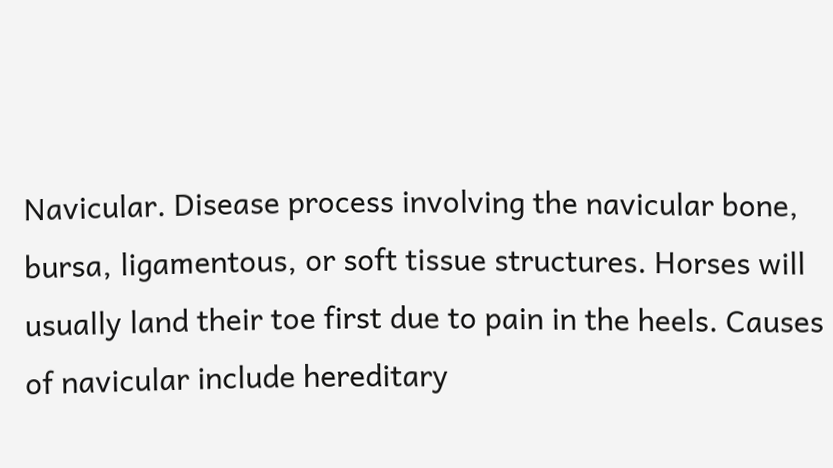Navicular. Disease process involving the navicular bone, bursa, ligamentous, or soft tissue structures. Horses will usually land their toe first due to pain in the heels. Causes of navicular include hereditary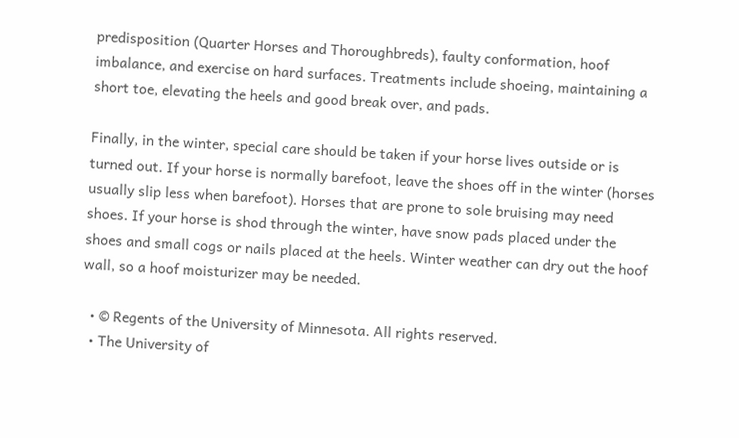predisposition (Quarter Horses and Thoroughbreds), faulty conformation, hoof imbalance, and exercise on hard surfaces. Treatments include shoeing, maintaining a short toe, elevating the heels and good break over, and pads.

Finally, in the winter, special care should be taken if your horse lives outside or is turned out. If your horse is normally barefoot, leave the shoes off in the winter (horses usually slip less when barefoot). Horses that are prone to sole bruising may need shoes. If your horse is shod through the winter, have snow pads placed under the shoes and small cogs or nails placed at the heels. Winter weather can dry out the hoof wall, so a hoof moisturizer may be needed.

  • © Regents of the University of Minnesota. All rights reserved.
  • The University of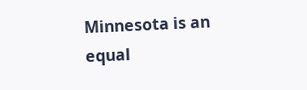Minnesota is an equal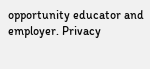opportunity educator and employer. Privacy